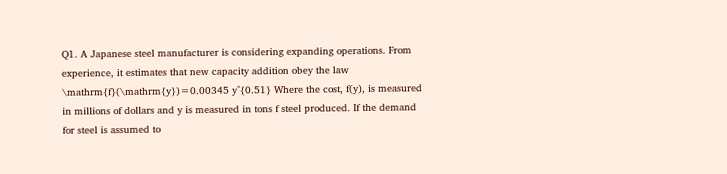Q1. A Japanese steel manufacturer is considering expanding operations. From experience, it estimates that new capacity addition obey the law \mathrm{f}(\mathrm{y})=0.00345 y^{0.51} Where the cost, f(y), is measured in millions of dollars and y is measured in tons f steel produced. If the demand for steel is assumed to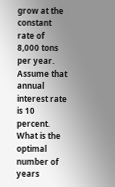grow at the constant rate of 8,000 tons per year. Assume that annual interest rate is 10 percent. What is the optimal number of years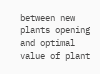between new plants opening and optimal value of plant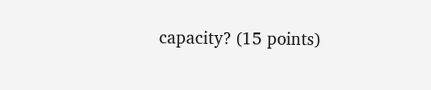capacity? (15 points)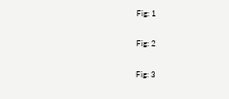Fig: 1

Fig: 2

Fig: 3